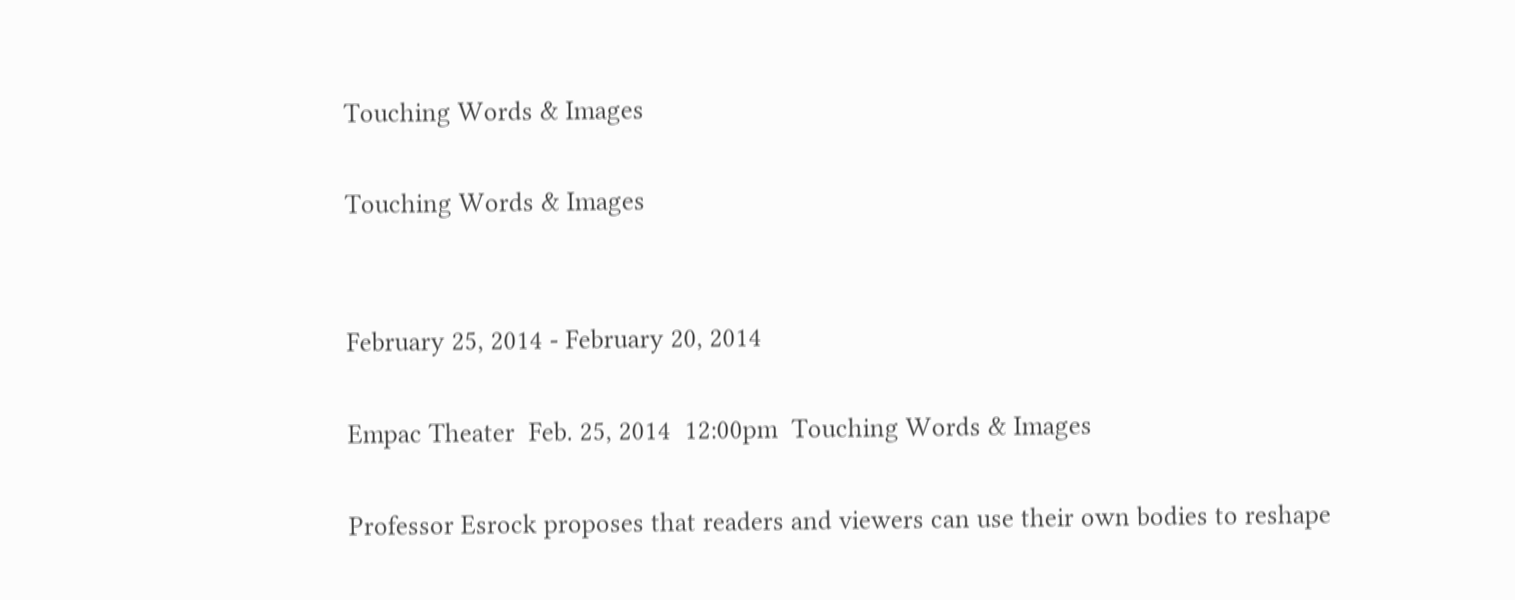Touching Words & Images

Touching Words & Images


February 25, 2014 - February 20, 2014

Empac Theater  Feb. 25, 2014  12:00pm  Touching Words & Images

Professor Esrock proposes that readers and viewers can use their own bodies to reshape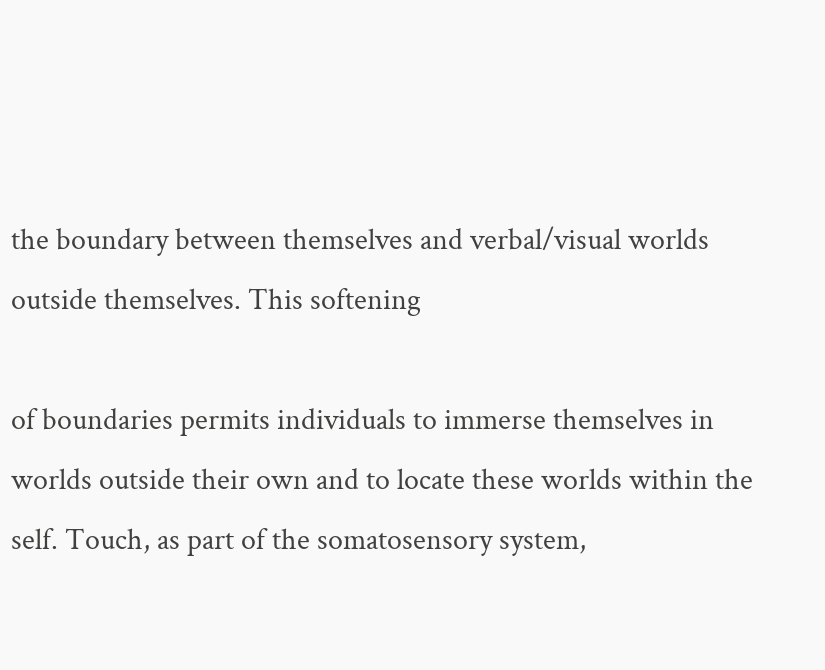the boundary between themselves and verbal/visual worlds outside themselves. This softening

of boundaries permits individuals to immerse themselves in worlds outside their own and to locate these worlds within the self. Touch, as part of the somatosensory system,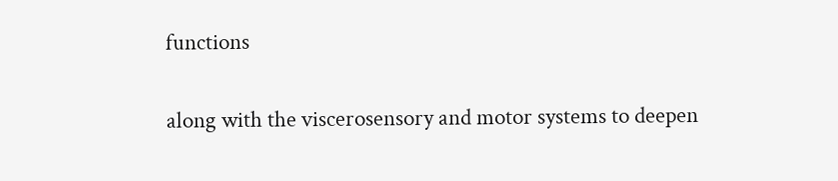functions

along with the viscerosensory and motor systems to deepen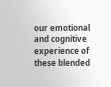our emotional and cognitive experience of these blended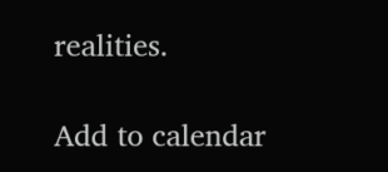realities.

Add to calendar